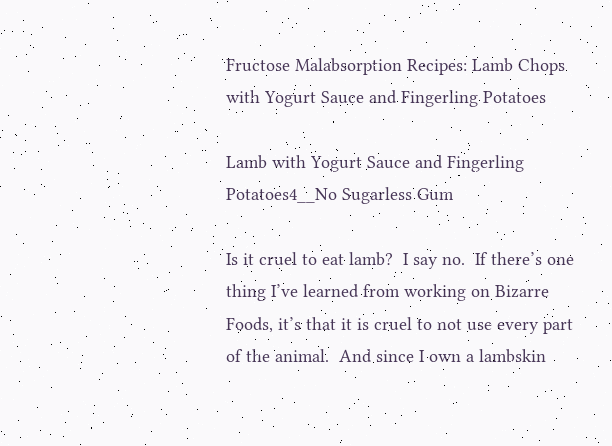Fructose Malabsorption Recipes: Lamb Chops with Yogurt Sauce and Fingerling Potatoes

Lamb with Yogurt Sauce and Fingerling Potatoes4__No Sugarless Gum

Is it cruel to eat lamb?  I say no.  If there’s one thing I’ve learned from working on Bizarre Foods, it’s that it is cruel to not use every part of the animal.  And since I own a lambskin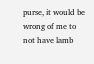purse, it would be wrong of me to not have lamb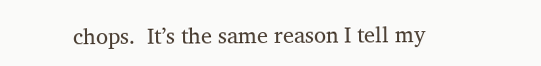chops.  It’s the same reason I tell my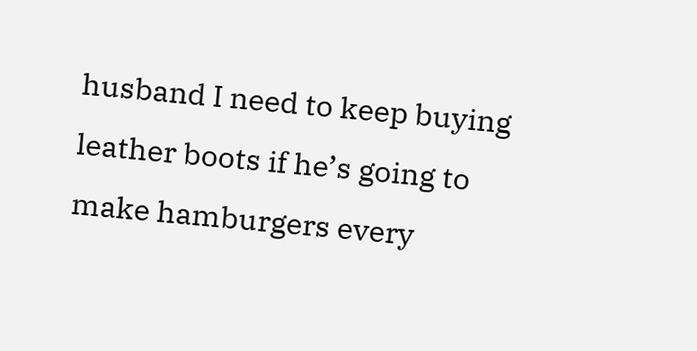husband I need to keep buying leather boots if he’s going to make hamburgers every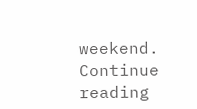weekend. Continue reading